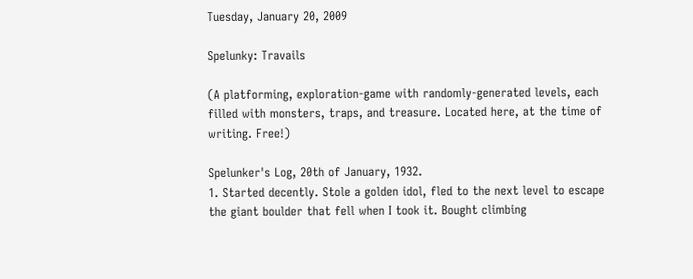Tuesday, January 20, 2009

Spelunky: Travails

(A platforming, exploration-game with randomly-generated levels, each filled with monsters, traps, and treasure. Located here, at the time of writing. Free!)

Spelunker's Log, 20th of January, 1932.
1. Started decently. Stole a golden idol, fled to the next level to escape the giant boulder that fell when I took it. Bought climbing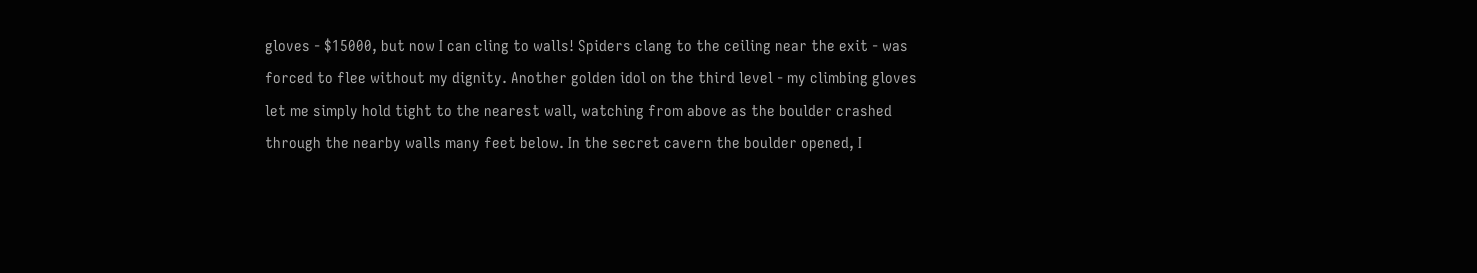gloves - $15000, but now I can cling to walls! Spiders clang to the ceiling near the exit - was forced to flee without my dignity. Another golden idol on the third level - my climbing gloves let me simply hold tight to the nearest wall, watching from above as the boulder crashed through the nearby walls many feet below. In the secret cavern the boulder opened, I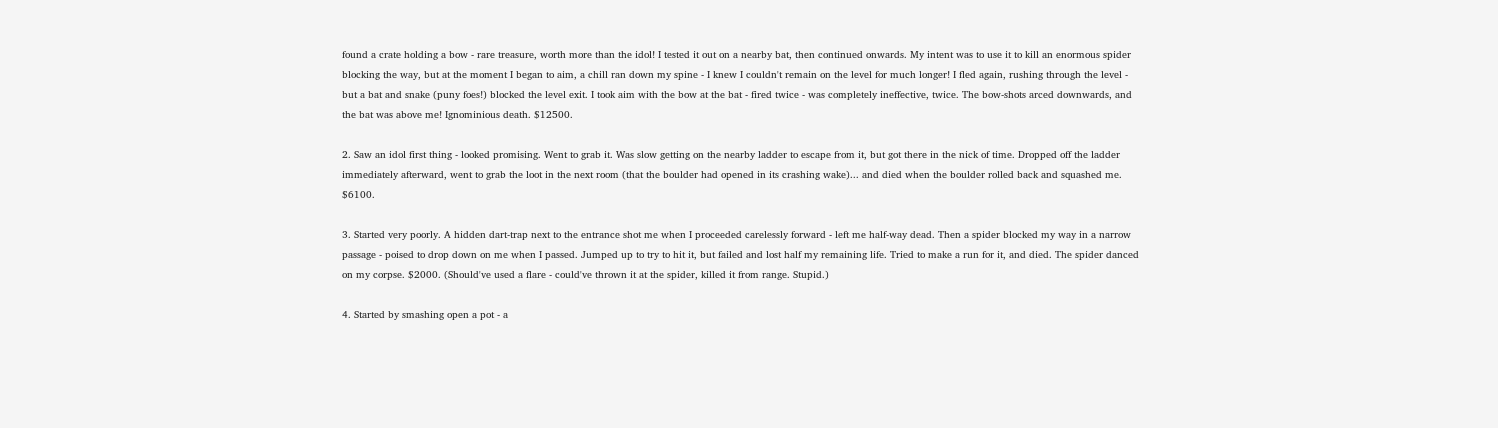found a crate holding a bow - rare treasure, worth more than the idol! I tested it out on a nearby bat, then continued onwards. My intent was to use it to kill an enormous spider blocking the way, but at the moment I began to aim, a chill ran down my spine - I knew I couldn't remain on the level for much longer! I fled again, rushing through the level - but a bat and snake (puny foes!) blocked the level exit. I took aim with the bow at the bat - fired twice - was completely ineffective, twice. The bow-shots arced downwards, and the bat was above me! Ignominious death. $12500.

2. Saw an idol first thing - looked promising. Went to grab it. Was slow getting on the nearby ladder to escape from it, but got there in the nick of time. Dropped off the ladder immediately afterward, went to grab the loot in the next room (that the boulder had opened in its crashing wake)... and died when the boulder rolled back and squashed me. $6100.

3. Started very poorly. A hidden dart-trap next to the entrance shot me when I proceeded carelessly forward - left me half-way dead. Then a spider blocked my way in a narrow passage - poised to drop down on me when I passed. Jumped up to try to hit it, but failed and lost half my remaining life. Tried to make a run for it, and died. The spider danced on my corpse. $2000. (Should've used a flare - could've thrown it at the spider, killed it from range. Stupid.)

4. Started by smashing open a pot - a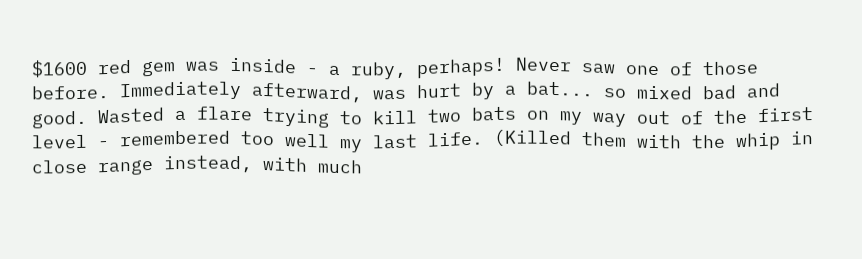$1600 red gem was inside - a ruby, perhaps! Never saw one of those before. Immediately afterward, was hurt by a bat... so mixed bad and good. Wasted a flare trying to kill two bats on my way out of the first level - remembered too well my last life. (Killed them with the whip in close range instead, with much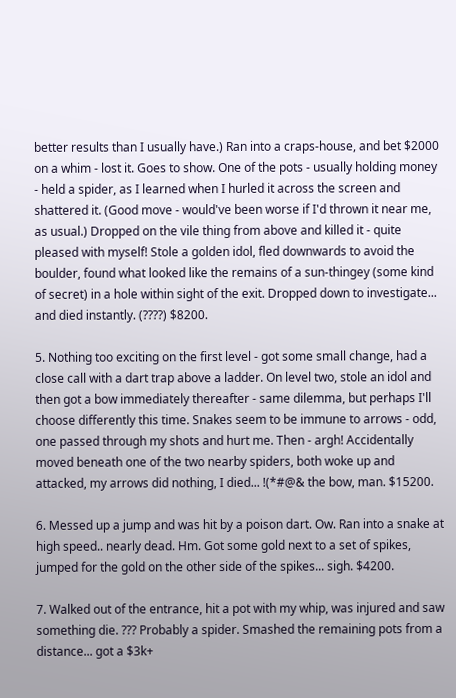better results than I usually have.) Ran into a craps-house, and bet $2000 on a whim - lost it. Goes to show. One of the pots - usually holding money - held a spider, as I learned when I hurled it across the screen and shattered it. (Good move - would've been worse if I'd thrown it near me, as usual.) Dropped on the vile thing from above and killed it - quite pleased with myself! Stole a golden idol, fled downwards to avoid the boulder, found what looked like the remains of a sun-thingey (some kind of secret) in a hole within sight of the exit. Dropped down to investigate... and died instantly. (????) $8200.

5. Nothing too exciting on the first level - got some small change, had a close call with a dart trap above a ladder. On level two, stole an idol and then got a bow immediately thereafter - same dilemma, but perhaps I'll choose differently this time. Snakes seem to be immune to arrows - odd, one passed through my shots and hurt me. Then - argh! Accidentally moved beneath one of the two nearby spiders, both woke up and attacked, my arrows did nothing, I died... !(*#@& the bow, man. $15200.

6. Messed up a jump and was hit by a poison dart. Ow. Ran into a snake at high speed.. nearly dead. Hm. Got some gold next to a set of spikes, jumped for the gold on the other side of the spikes... sigh. $4200.

7. Walked out of the entrance, hit a pot with my whip, was injured and saw something die. ??? Probably a spider. Smashed the remaining pots from a distance... got a $3k+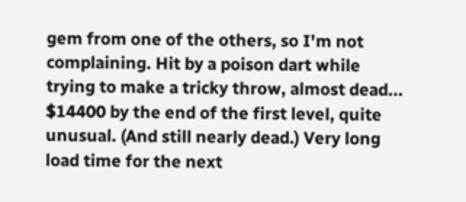gem from one of the others, so I'm not complaining. Hit by a poison dart while trying to make a tricky throw, almost dead... $14400 by the end of the first level, quite unusual. (And still nearly dead.) Very long load time for the next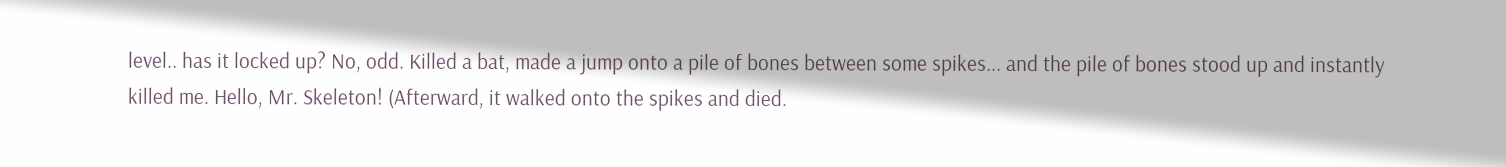level.. has it locked up? No, odd. Killed a bat, made a jump onto a pile of bones between some spikes... and the pile of bones stood up and instantly killed me. Hello, Mr. Skeleton! (Afterward, it walked onto the spikes and died.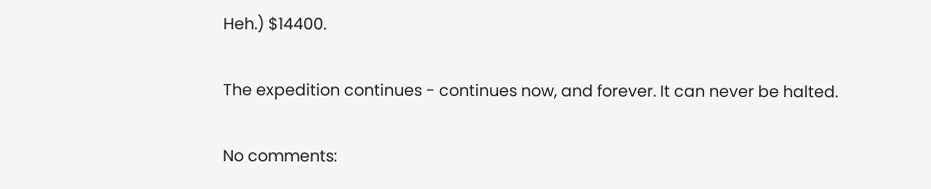Heh.) $14400.

The expedition continues - continues now, and forever. It can never be halted.

No comments: